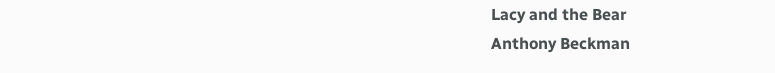Lacy and the Bear
Anthony Beckman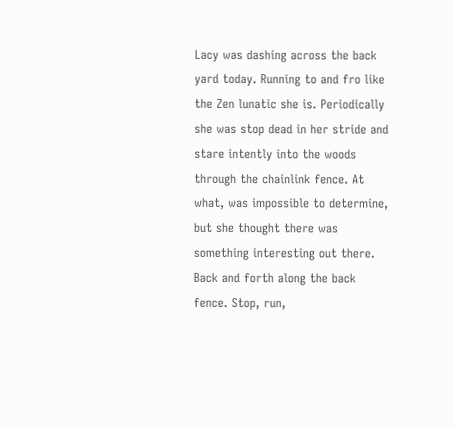Lacy was dashing across the back yard today. Running to and fro like the Zen lunatic she is. Periodically she was stop dead in her stride and stare intently into the woods through the chainlink fence. At what, was impossible to determine, but she thought there was something interesting out there. Back and forth along the back fence. Stop, run,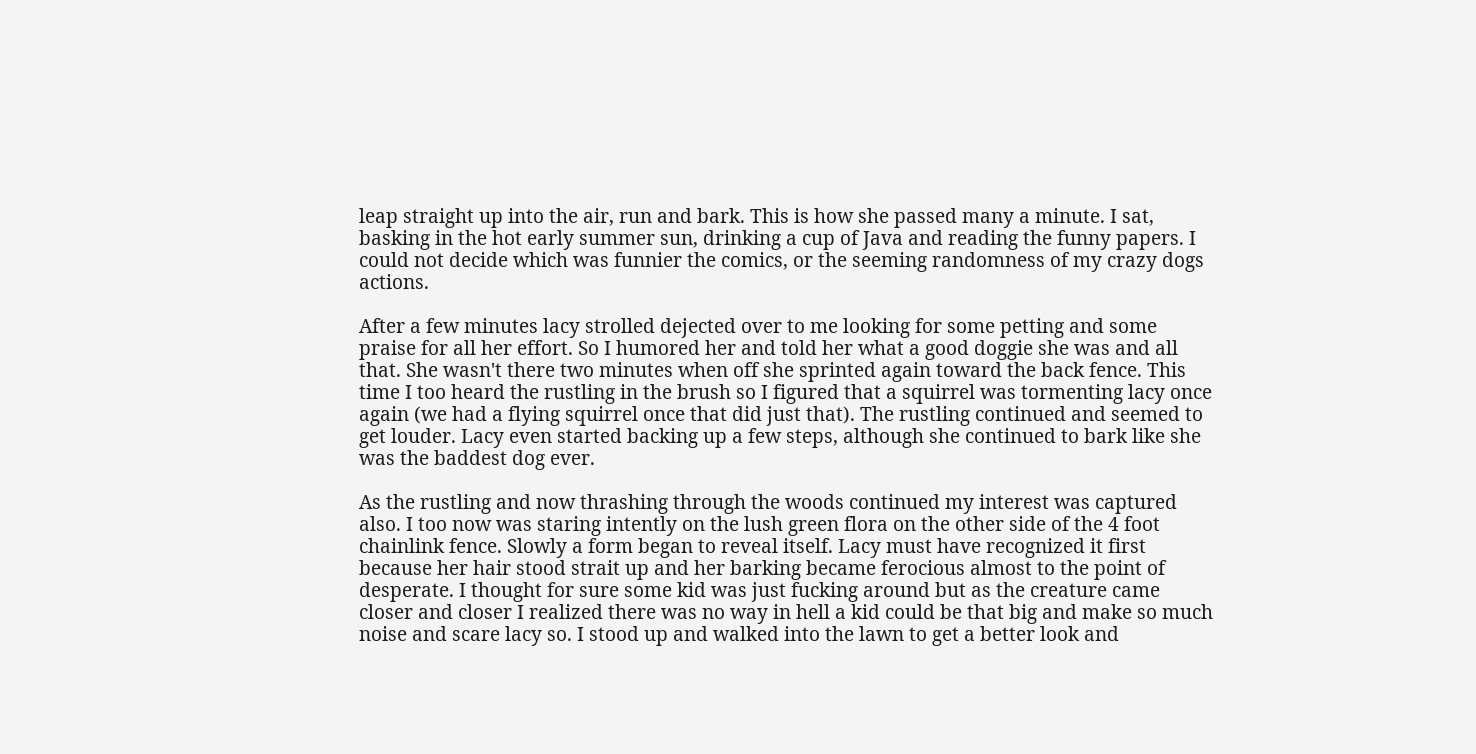leap straight up into the air, run and bark. This is how she passed many a minute. I sat, basking in the hot early summer sun, drinking a cup of Java and reading the funny papers. I could not decide which was funnier the comics, or the seeming randomness of my crazy dogs actions.

After a few minutes lacy strolled dejected over to me looking for some petting and some praise for all her effort. So I humored her and told her what a good doggie she was and all that. She wasn't there two minutes when off she sprinted again toward the back fence. This time I too heard the rustling in the brush so I figured that a squirrel was tormenting lacy once again (we had a flying squirrel once that did just that). The rustling continued and seemed to get louder. Lacy even started backing up a few steps, although she continued to bark like she was the baddest dog ever.

As the rustling and now thrashing through the woods continued my interest was captured also. I too now was staring intently on the lush green flora on the other side of the 4 foot chainlink fence. Slowly a form began to reveal itself. Lacy must have recognized it first because her hair stood strait up and her barking became ferocious almost to the point of desperate. I thought for sure some kid was just fucking around but as the creature came closer and closer I realized there was no way in hell a kid could be that big and make so much noise and scare lacy so. I stood up and walked into the lawn to get a better look and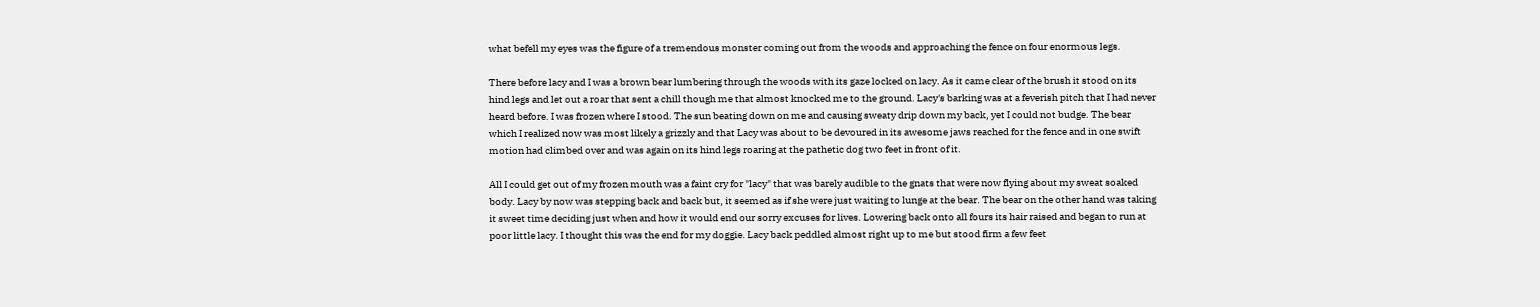what befell my eyes was the figure of a tremendous monster coming out from the woods and approaching the fence on four enormous legs.

There before lacy and I was a brown bear lumbering through the woods with its gaze locked on lacy. As it came clear of the brush it stood on its hind legs and let out a roar that sent a chill though me that almost knocked me to the ground. Lacy's barking was at a feverish pitch that I had never heard before. I was frozen where I stood. The sun beating down on me and causing sweaty drip down my back, yet I could not budge. The bear which I realized now was most likely a grizzly and that Lacy was about to be devoured in its awesome jaws reached for the fence and in one swift motion had climbed over and was again on its hind legs roaring at the pathetic dog two feet in front of it.

All I could get out of my frozen mouth was a faint cry for "lacy" that was barely audible to the gnats that were now flying about my sweat soaked body. Lacy by now was stepping back and back but, it seemed as if she were just waiting to lunge at the bear. The bear on the other hand was taking it sweet time deciding just when and how it would end our sorry excuses for lives. Lowering back onto all fours its hair raised and began to run at poor little lacy. I thought this was the end for my doggie. Lacy back peddled almost right up to me but stood firm a few feet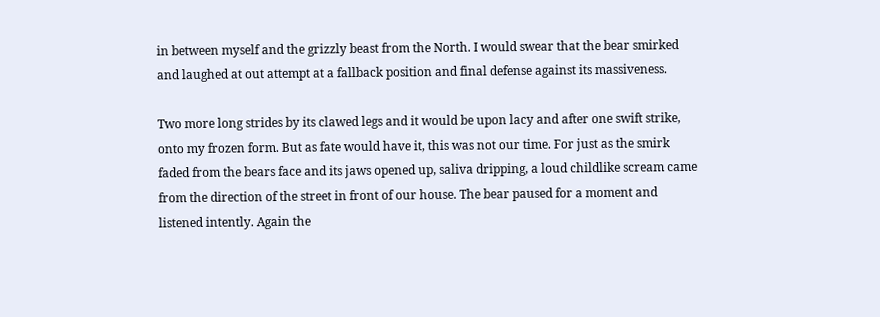in between myself and the grizzly beast from the North. I would swear that the bear smirked and laughed at out attempt at a fallback position and final defense against its massiveness.

Two more long strides by its clawed legs and it would be upon lacy and after one swift strike, onto my frozen form. But as fate would have it, this was not our time. For just as the smirk faded from the bears face and its jaws opened up, saliva dripping, a loud childlike scream came from the direction of the street in front of our house. The bear paused for a moment and listened intently. Again the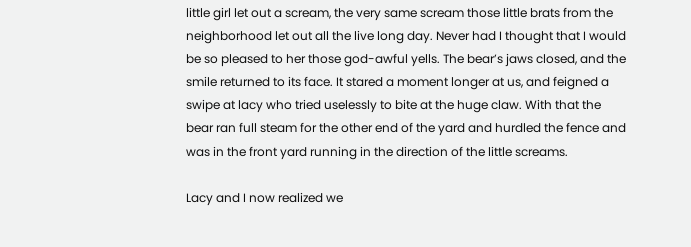little girl let out a scream, the very same scream those little brats from the neighborhood let out all the live long day. Never had I thought that I would be so pleased to her those god-awful yells. The bear’s jaws closed, and the smile returned to its face. It stared a moment longer at us, and feigned a swipe at lacy who tried uselessly to bite at the huge claw. With that the bear ran full steam for the other end of the yard and hurdled the fence and was in the front yard running in the direction of the little screams.

Lacy and I now realized we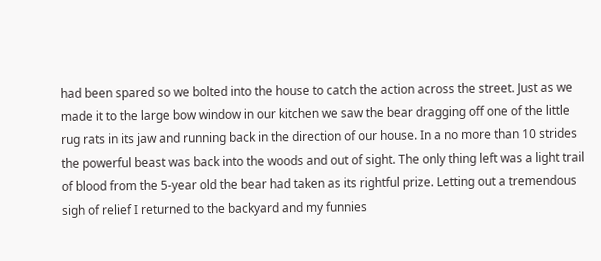had been spared so we bolted into the house to catch the action across the street. Just as we made it to the large bow window in our kitchen we saw the bear dragging off one of the little rug rats in its jaw and running back in the direction of our house. In a no more than 10 strides the powerful beast was back into the woods and out of sight. The only thing left was a light trail of blood from the 5-year old the bear had taken as its rightful prize. Letting out a tremendous sigh of relief I returned to the backyard and my funnies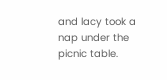and lacy took a nap under the picnic table.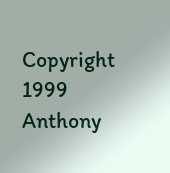Copyright 1999 Anthony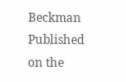Beckman
Published on the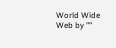World Wide Web by ""